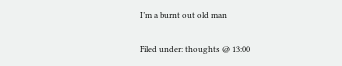I’m a burnt out old man

Filed under: thoughts @ 13:00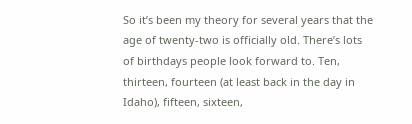So it’s been my theory for several years that the age of twenty-two is officially old. There’s lots of birthdays people look forward to. Ten, thirteen, fourteen (at least back in the day in Idaho), fifteen, sixteen,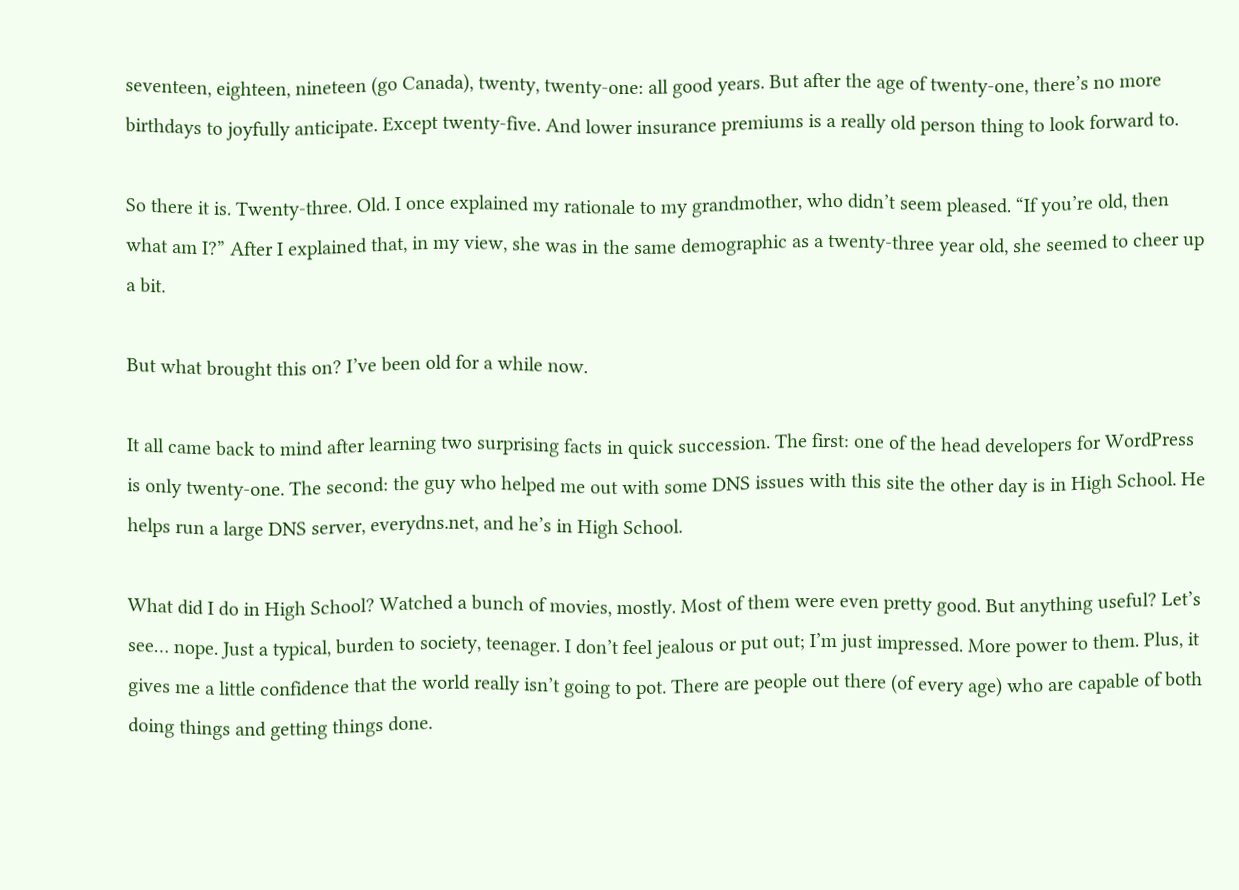seventeen, eighteen, nineteen (go Canada), twenty, twenty-one: all good years. But after the age of twenty-one, there’s no more birthdays to joyfully anticipate. Except twenty-five. And lower insurance premiums is a really old person thing to look forward to.

So there it is. Twenty-three. Old. I once explained my rationale to my grandmother, who didn’t seem pleased. “If you’re old, then what am I?” After I explained that, in my view, she was in the same demographic as a twenty-three year old, she seemed to cheer up a bit.

But what brought this on? I’ve been old for a while now.

It all came back to mind after learning two surprising facts in quick succession. The first: one of the head developers for WordPress is only twenty-one. The second: the guy who helped me out with some DNS issues with this site the other day is in High School. He helps run a large DNS server, everydns.net, and he’s in High School.

What did I do in High School? Watched a bunch of movies, mostly. Most of them were even pretty good. But anything useful? Let’s see… nope. Just a typical, burden to society, teenager. I don’t feel jealous or put out; I’m just impressed. More power to them. Plus, it gives me a little confidence that the world really isn’t going to pot. There are people out there (of every age) who are capable of both doing things and getting things done.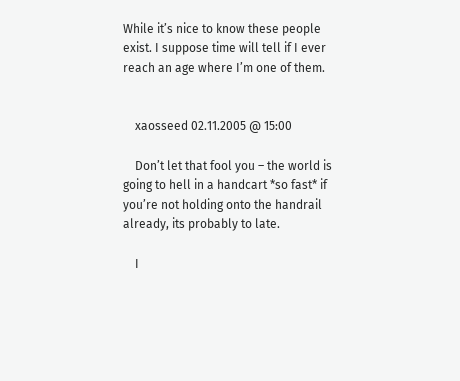While it’s nice to know these people exist. I suppose time will tell if I ever reach an age where I’m one of them.


    xaosseed 02.11.2005 @ 15:00

    Don’t let that fool you – the world is going to hell in a handcart *so fast* if you’re not holding onto the handrail already, its probably to late.

    I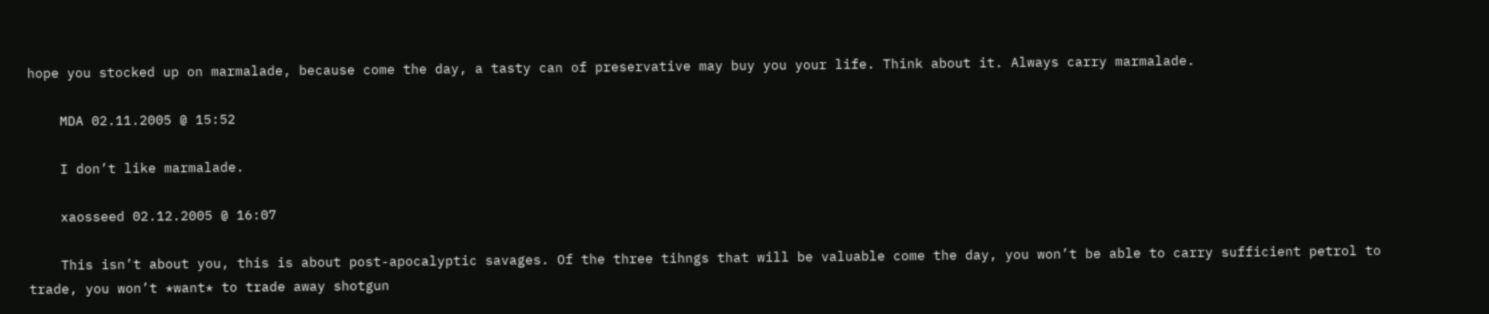hope you stocked up on marmalade, because come the day, a tasty can of preservative may buy you your life. Think about it. Always carry marmalade.

    MDA 02.11.2005 @ 15:52

    I don’t like marmalade.

    xaosseed 02.12.2005 @ 16:07

    This isn’t about you, this is about post-apocalyptic savages. Of the three tihngs that will be valuable come the day, you won’t be able to carry sufficient petrol to trade, you won’t *want* to trade away shotgun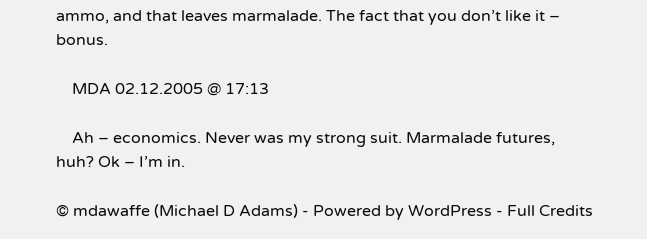ammo, and that leaves marmalade. The fact that you don’t like it – bonus.

    MDA 02.12.2005 @ 17:13

    Ah – economics. Never was my strong suit. Marmalade futures, huh? Ok – I’m in.

© mdawaffe (Michael D Adams) - Powered by WordPress - Full Credits